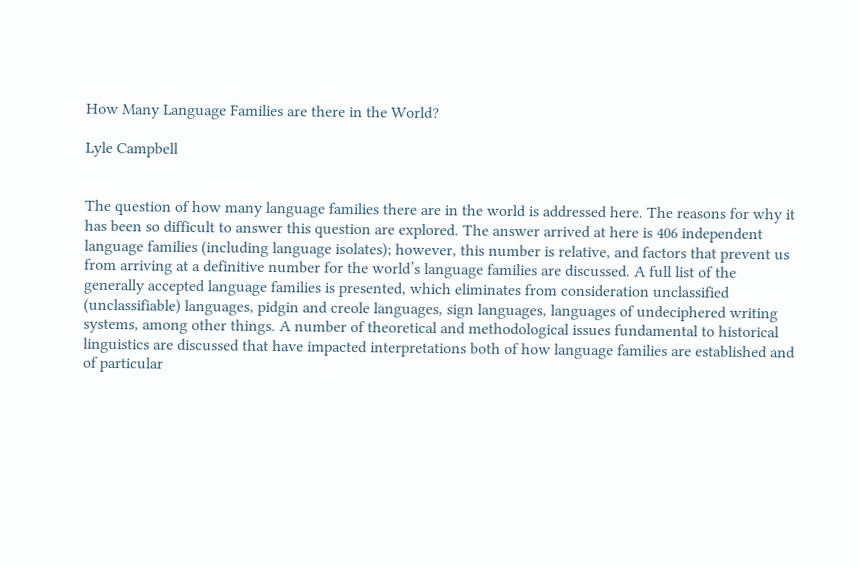How Many Language Families are there in the World?

Lyle Campbell


The question of how many language families there are in the world is addressed here. The reasons for why it has been so difficult to answer this question are explored. The answer arrived at here is 406 independent language families (including language isolates); however, this number is relative, and factors that prevent us from arriving at a definitive number for the world’s language families are discussed. A full list of the generally accepted language families is presented, which eliminates from consideration unclassified (unclassifiable) languages, pidgin and creole languages, sign languages, languages of undeciphered writing systems, among other things. A number of theoretical and methodological issues fundamental to historical linguistics are discussed that have impacted interpretations both of how language families are established and of particular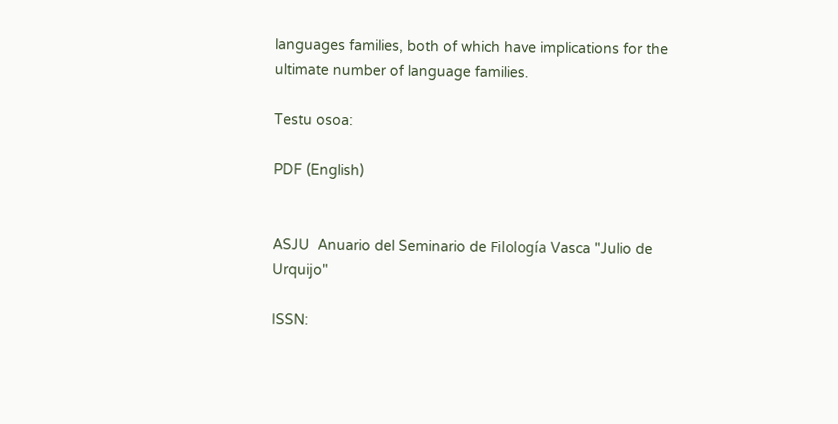languages families, both of which have implications for the ultimate number of language families.

Testu osoa:

PDF (English)


ASJU  Anuario del Seminario de Filología Vasca "Julio de Urquijo"

ISSN: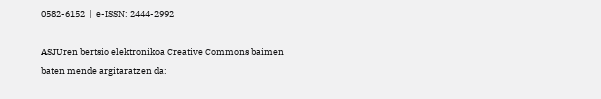0582-6152  |  e-ISSN: 2444-2992

ASJUren bertsio elektronikoa Creative Commons baimen baten mende argitaratzen da: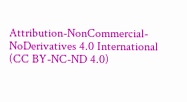Attribution-NonCommercial-NoDerivatives 4.0 International (CC BY-NC-ND 4.0)